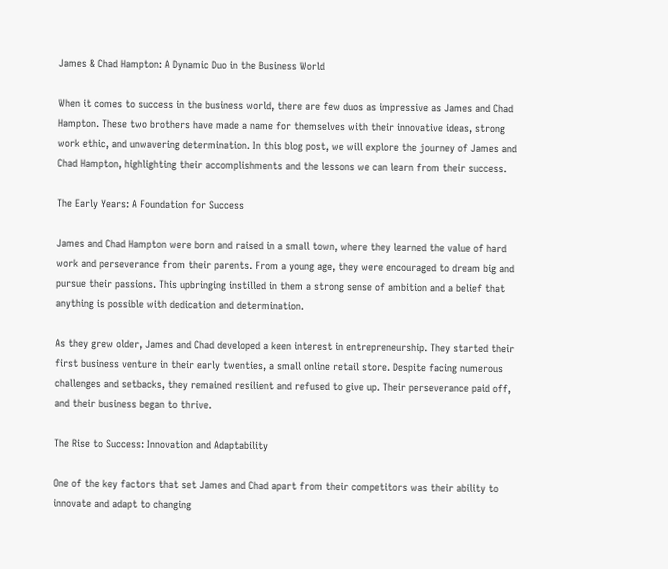James & Chad Hampton: A Dynamic Duo in the Business World

When it comes to success in the business world, there are few duos as impressive as James and Chad Hampton. These two brothers have made a name for themselves with their innovative ideas, strong work ethic, and unwavering determination. In this blog post, we will explore the journey of James and Chad Hampton, highlighting their accomplishments and the lessons we can learn from their success.

The Early Years: A Foundation for Success

James and Chad Hampton were born and raised in a small town, where they learned the value of hard work and perseverance from their parents. From a young age, they were encouraged to dream big and pursue their passions. This upbringing instilled in them a strong sense of ambition and a belief that anything is possible with dedication and determination.

As they grew older, James and Chad developed a keen interest in entrepreneurship. They started their first business venture in their early twenties, a small online retail store. Despite facing numerous challenges and setbacks, they remained resilient and refused to give up. Their perseverance paid off, and their business began to thrive.

The Rise to Success: Innovation and Adaptability

One of the key factors that set James and Chad apart from their competitors was their ability to innovate and adapt to changing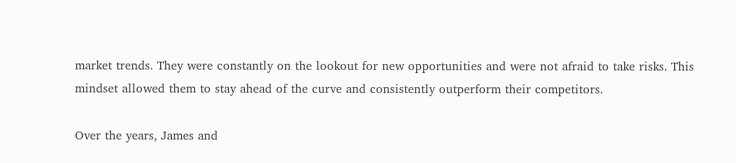market trends. They were constantly on the lookout for new opportunities and were not afraid to take risks. This mindset allowed them to stay ahead of the curve and consistently outperform their competitors.

Over the years, James and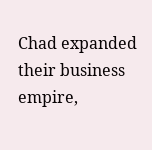Chad expanded their business empire,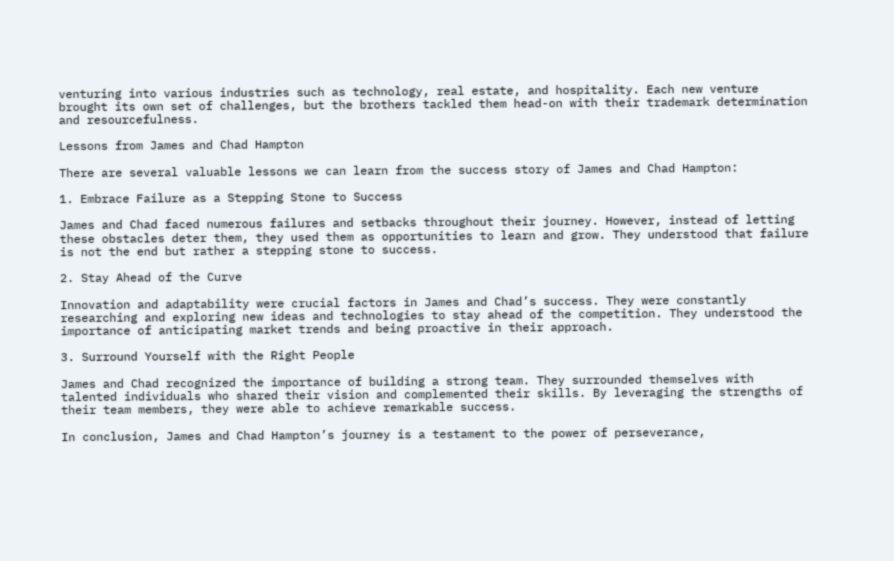venturing into various industries such as technology, real estate, and hospitality. Each new venture brought its own set of challenges, but the brothers tackled them head-on with their trademark determination and resourcefulness.

Lessons from James and Chad Hampton

There are several valuable lessons we can learn from the success story of James and Chad Hampton:

1. Embrace Failure as a Stepping Stone to Success

James and Chad faced numerous failures and setbacks throughout their journey. However, instead of letting these obstacles deter them, they used them as opportunities to learn and grow. They understood that failure is not the end but rather a stepping stone to success.

2. Stay Ahead of the Curve

Innovation and adaptability were crucial factors in James and Chad’s success. They were constantly researching and exploring new ideas and technologies to stay ahead of the competition. They understood the importance of anticipating market trends and being proactive in their approach.

3. Surround Yourself with the Right People

James and Chad recognized the importance of building a strong team. They surrounded themselves with talented individuals who shared their vision and complemented their skills. By leveraging the strengths of their team members, they were able to achieve remarkable success.

In conclusion, James and Chad Hampton’s journey is a testament to the power of perseverance,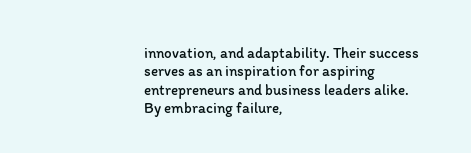innovation, and adaptability. Their success serves as an inspiration for aspiring entrepreneurs and business leaders alike. By embracing failure,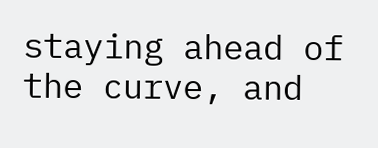staying ahead of the curve, and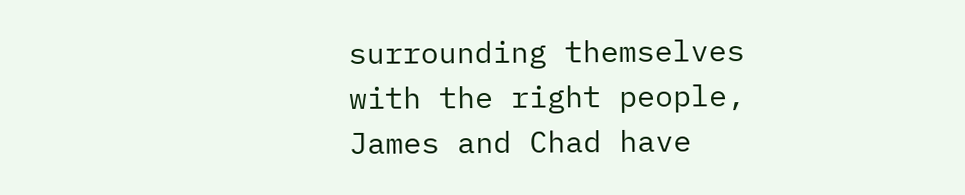surrounding themselves with the right people, James and Chad have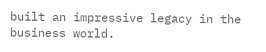built an impressive legacy in the business world.